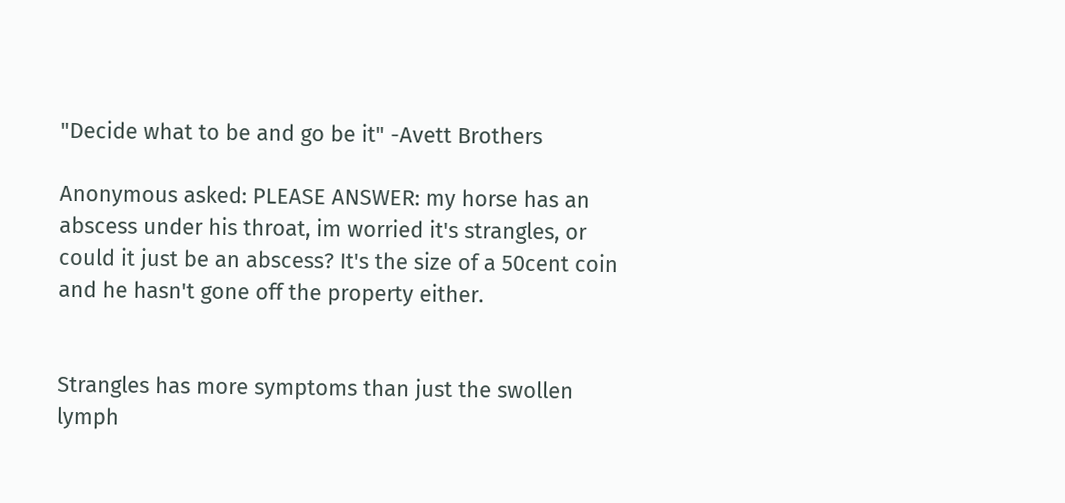"Decide what to be and go be it" -Avett Brothers

Anonymous asked: PLEASE ANSWER: my horse has an abscess under his throat, im worried it's strangles, or could it just be an abscess? It's the size of a 50cent coin and he hasn't gone off the property either.


Strangles has more symptoms than just the swollen lymph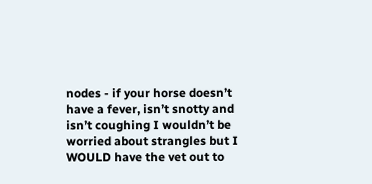nodes - if your horse doesn’t have a fever, isn’t snotty and isn’t coughing I wouldn’t be worried about strangles but I WOULD have the vet out to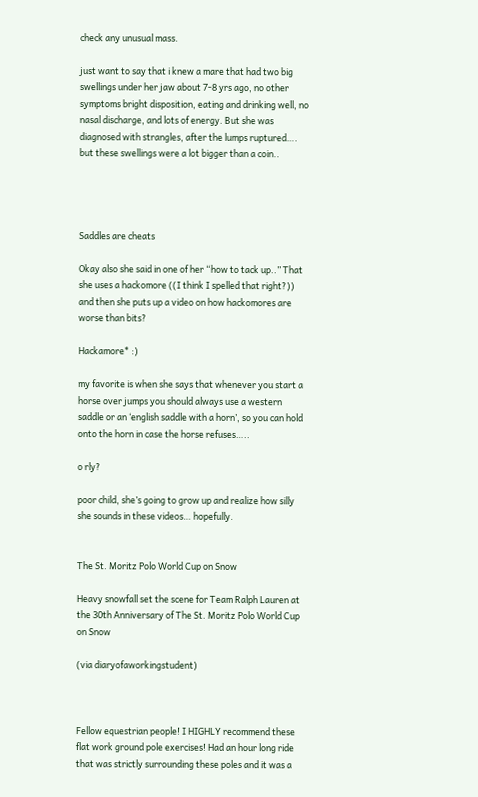check any unusual mass.

just want to say that i knew a mare that had two big swellings under her jaw about 7-8 yrs ago, no other symptoms bright disposition, eating and drinking well, no nasal discharge, and lots of energy. But she was diagnosed with strangles, after the lumps ruptured…. but these swellings were a lot bigger than a coin..




Saddles are cheats

Okay also she said in one of her “how to tack up..” That she uses a hackomore ((I think I spelled that right?)) and then she puts up a video on how hackomores are worse than bits?

Hackamore* :)

my favorite is when she says that whenever you start a horse over jumps you should always use a western saddle or an ‘english saddle with a horn’, so you can hold onto the horn in case the horse refuses…..

o rly?

poor child, she’s going to grow up and realize how silly she sounds in these videos… hopefully.


The St. Moritz Polo World Cup on Snow

Heavy snowfall set the scene for Team Ralph Lauren at the 30th Anniversary of The St. Moritz Polo World Cup on Snow

(via diaryofaworkingstudent)



Fellow equestrian people! I HIGHLY recommend these flat work ground pole exercises! Had an hour long ride that was strictly surrounding these poles and it was a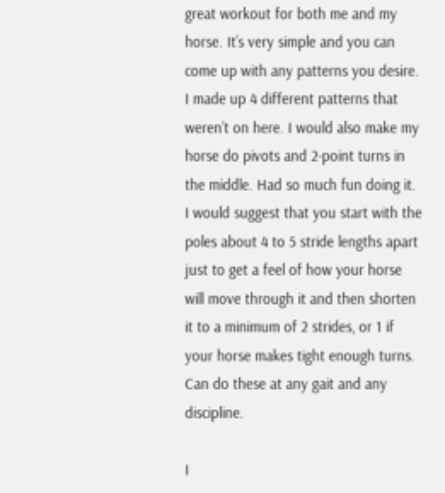great workout for both me and my horse. It’s very simple and you can come up with any patterns you desire. I made up 4 different patterns that weren’t on here. I would also make my horse do pivots and 2-point turns in the middle. Had so much fun doing it. I would suggest that you start with the poles about 4 to 5 stride lengths apart just to get a feel of how your horse will move through it and then shorten it to a minimum of 2 strides, or 1 if your horse makes tight enough turns. Can do these at any gait and any discipline.

I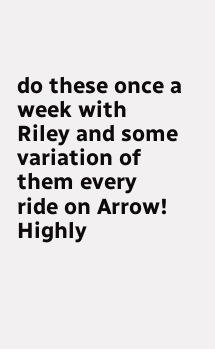do these once a week with Riley and some variation of them every ride on Arrow! Highly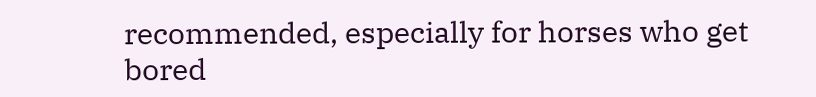recommended, especially for horses who get bored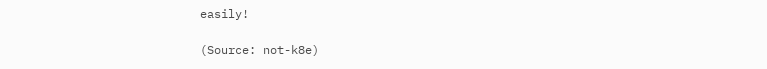easily!

(Source: not-k8e)